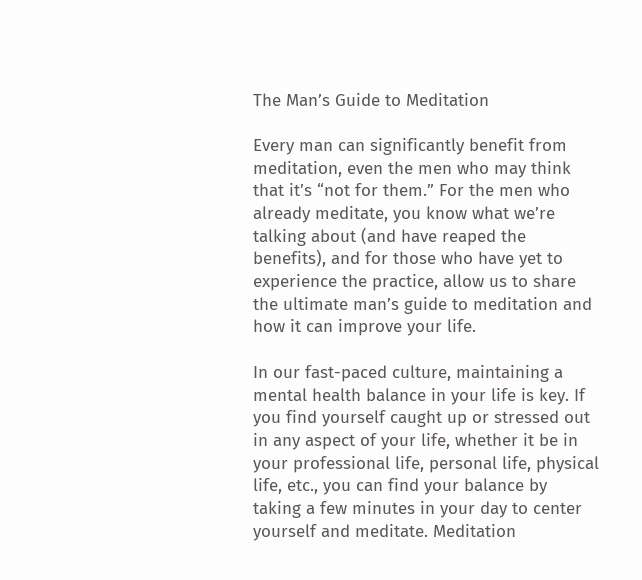The Man’s Guide to Meditation

Every man can significantly benefit from meditation, even the men who may think that it’s “not for them.” For the men who already meditate, you know what we’re talking about (and have reaped the benefits), and for those who have yet to experience the practice, allow us to share the ultimate man’s guide to meditation and how it can improve your life.

In our fast-paced culture, maintaining a mental health balance in your life is key. If you find yourself caught up or stressed out in any aspect of your life, whether it be in your professional life, personal life, physical life, etc., you can find your balance by taking a few minutes in your day to center yourself and meditate. Meditation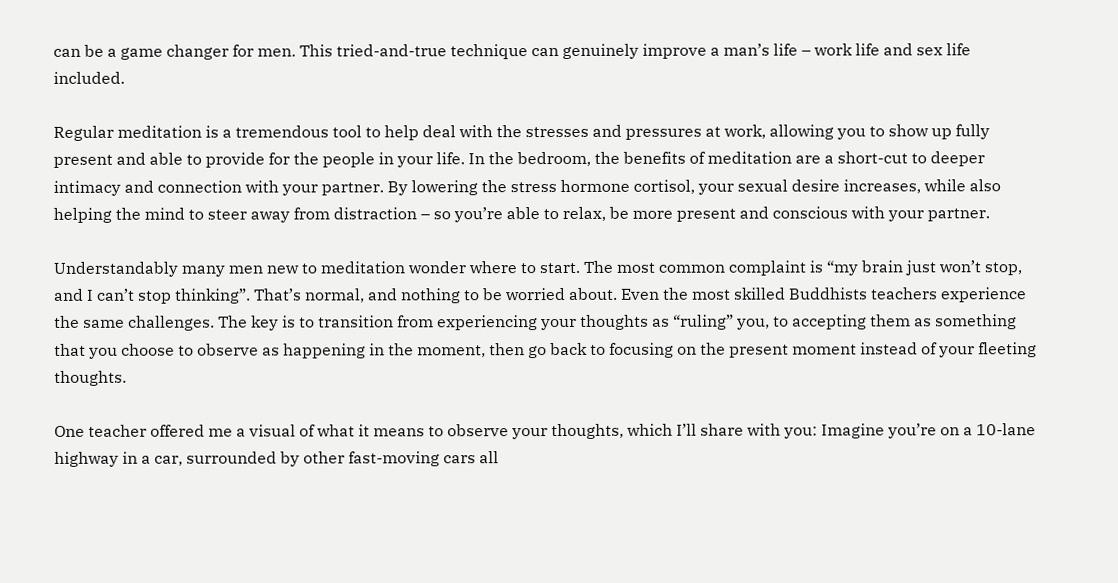can be a game changer for men. This tried-and-true technique can genuinely improve a man’s life – work life and sex life included.

Regular meditation is a tremendous tool to help deal with the stresses and pressures at work, allowing you to show up fully present and able to provide for the people in your life. In the bedroom, the benefits of meditation are a short-cut to deeper intimacy and connection with your partner. By lowering the stress hormone cortisol, your sexual desire increases, while also helping the mind to steer away from distraction – so you’re able to relax, be more present and conscious with your partner.

Understandably many men new to meditation wonder where to start. The most common complaint is “my brain just won’t stop, and I can’t stop thinking”. That’s normal, and nothing to be worried about. Even the most skilled Buddhists teachers experience the same challenges. The key is to transition from experiencing your thoughts as “ruling” you, to accepting them as something that you choose to observe as happening in the moment, then go back to focusing on the present moment instead of your fleeting thoughts.

One teacher offered me a visual of what it means to observe your thoughts, which I’ll share with you: Imagine you’re on a 10-lane highway in a car, surrounded by other fast-moving cars all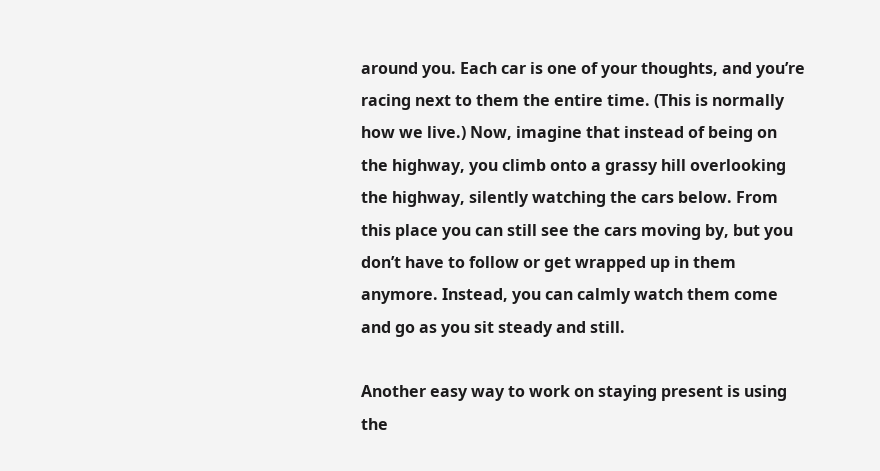around you. Each car is one of your thoughts, and you’re racing next to them the entire time. (This is normally how we live.) Now, imagine that instead of being on the highway, you climb onto a grassy hill overlooking the highway, silently watching the cars below. From this place you can still see the cars moving by, but you don’t have to follow or get wrapped up in them anymore. Instead, you can calmly watch them come and go as you sit steady and still.

Another easy way to work on staying present is using the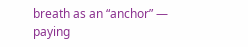breath as an “anchor” — paying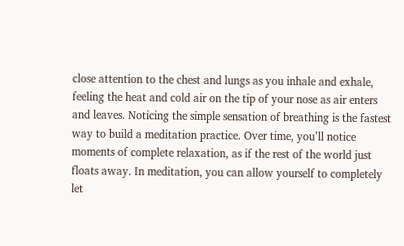close attention to the chest and lungs as you inhale and exhale, feeling the heat and cold air on the tip of your nose as air enters and leaves. Noticing the simple sensation of breathing is the fastest way to build a meditation practice. Over time, you’ll notice moments of complete relaxation, as if the rest of the world just floats away. In meditation, you can allow yourself to completely let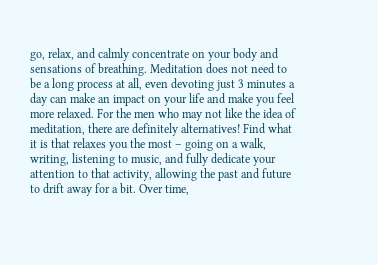go, relax, and calmly concentrate on your body and sensations of breathing. Meditation does not need to be a long process at all, even devoting just 3 minutes a day can make an impact on your life and make you feel more relaxed. For the men who may not like the idea of meditation, there are definitely alternatives! Find what it is that relaxes you the most – going on a walk, writing, listening to music, and fully dedicate your attention to that activity, allowing the past and future to drift away for a bit. Over time,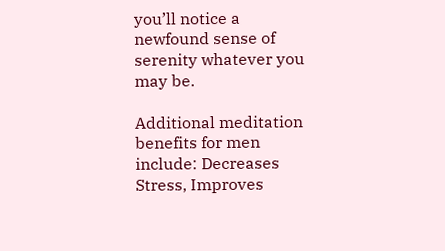you’ll notice a newfound sense of serenity whatever you may be.

Additional meditation benefits for men include: Decreases Stress, Improves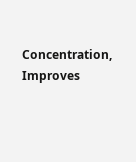Concentration, Improves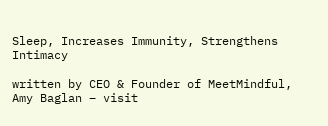Sleep, Increases Immunity, Strengthens Intimacy

written by CEO & Founder of MeetMindful, Amy Baglan – visit